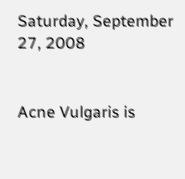Saturday, September 27, 2008


Acne Vulgaris is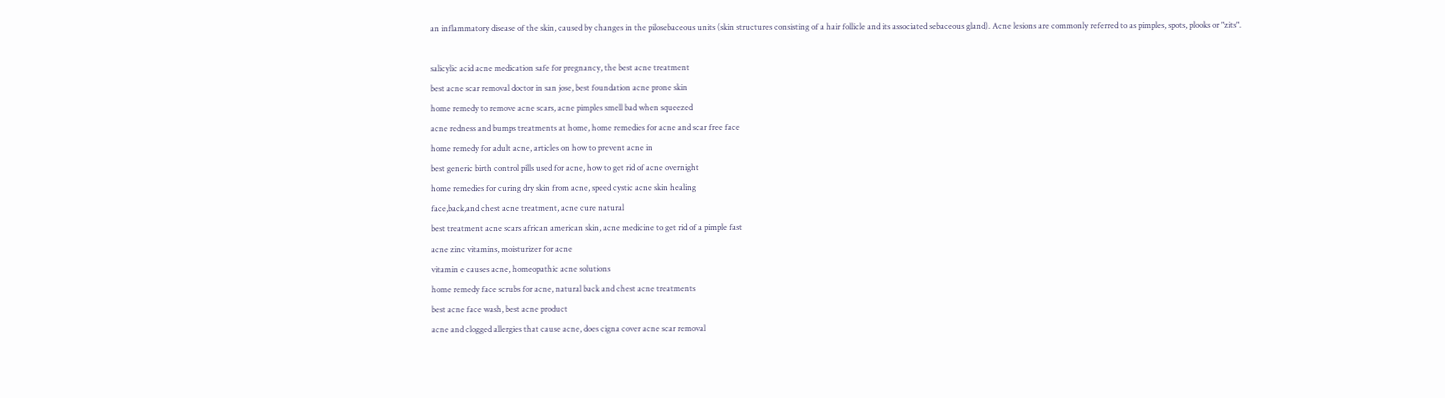an inflammatory disease of the skin, caused by changes in the pilosebaceous units (skin structures consisting of a hair follicle and its associated sebaceous gland). Acne lesions are commonly referred to as pimples, spots, plooks or "zits".

salicylic acid acne medication safe for pregnancy, the best acne treatment
best acne scar removal doctor in san jose, best foundation acne prone skin
home remedy to remove acne scars, acne pimples smell bad when squeezed
acne redness and bumps treatments at home, home remedies for acne and scar free face
home remedy for adult acne, articles on how to prevent acne in
best generic birth control pills used for acne, how to get rid of acne overnight
home remedies for curing dry skin from acne, speed cystic acne skin healing
face,back,and chest acne treatment, acne cure natural
best treatment acne scars african american skin, acne medicine to get rid of a pimple fast
acne zinc vitamins, moisturizer for acne
vitamin e causes acne, homeopathic acne solutions
home remedy face scrubs for acne, natural back and chest acne treatments
best acne face wash, best acne product
acne and clogged allergies that cause acne, does cigna cover acne scar removal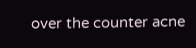over the counter acne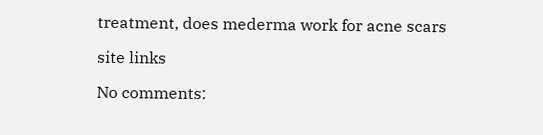treatment, does mederma work for acne scars

site links

No comments: